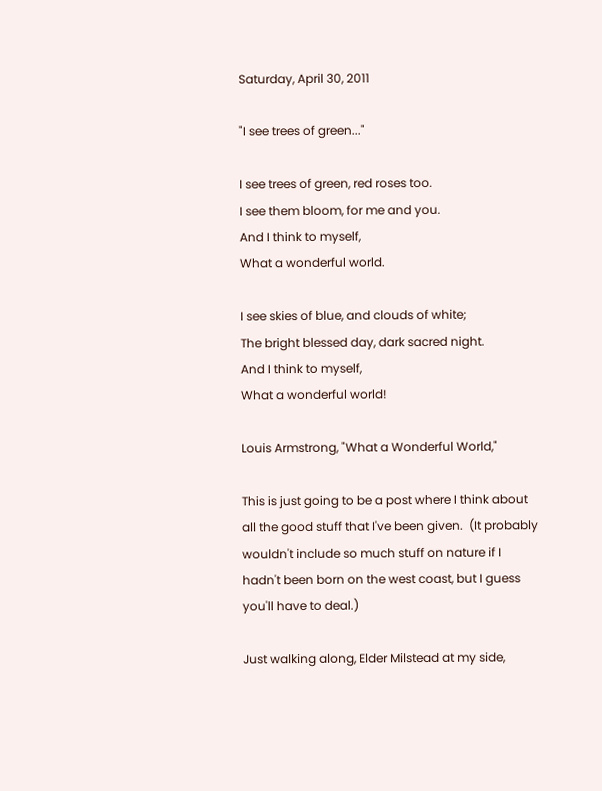Saturday, April 30, 2011

"I see trees of green..."

I see trees of green, red roses too.
I see them bloom, for me and you.
And I think to myself,
What a wonderful world.

I see skies of blue, and clouds of white;
The bright blessed day, dark sacred night.
And I think to myself,
What a wonderful world!

Louis Armstrong, "What a Wonderful World,"

This is just going to be a post where I think about all the good stuff that I've been given.  (It probably wouldn't include so much stuff on nature if I hadn't been born on the west coast, but I guess you'll have to deal.)

Just walking along, Elder Milstead at my side,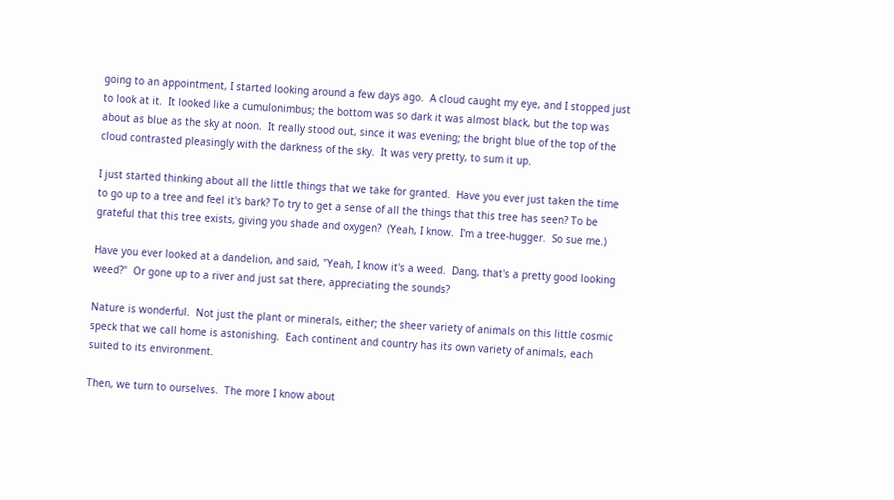going to an appointment, I started looking around a few days ago.  A cloud caught my eye, and I stopped just to look at it.  It looked like a cumulonimbus; the bottom was so dark it was almost black, but the top was about as blue as the sky at noon.  It really stood out, since it was evening; the bright blue of the top of the cloud contrasted pleasingly with the darkness of the sky.  It was very pretty, to sum it up.

I just started thinking about all the little things that we take for granted.  Have you ever just taken the time to go up to a tree and feel it's bark? To try to get a sense of all the things that this tree has seen? To be grateful that this tree exists, giving you shade and oxygen?  (Yeah, I know.  I'm a tree-hugger.  So sue me.)

Have you ever looked at a dandelion, and said, "Yeah, I know it's a weed.  Dang, that's a pretty good looking weed?"  Or gone up to a river and just sat there, appreciating the sounds?

Nature is wonderful.  Not just the plant or minerals, either; the sheer variety of animals on this little cosmic speck that we call home is astonishing.  Each continent and country has its own variety of animals, each suited to its environment.

Then, we turn to ourselves.  The more I know about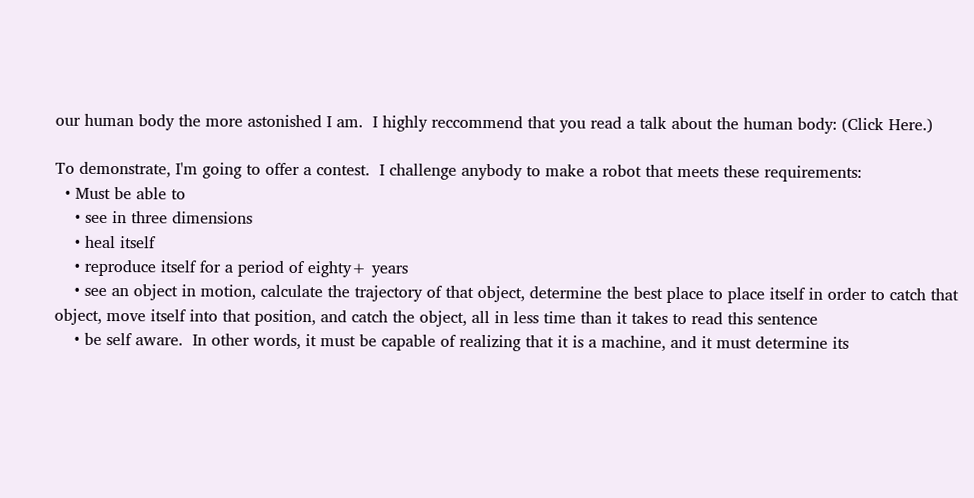our human body the more astonished I am.  I highly reccommend that you read a talk about the human body: (Click Here.)

To demonstrate, I'm going to offer a contest.  I challenge anybody to make a robot that meets these requirements:
  • Must be able to
    • see in three dimensions
    • heal itself
    • reproduce itself for a period of eighty+ years
    • see an object in motion, calculate the trajectory of that object, determine the best place to place itself in order to catch that object, move itself into that position, and catch the object, all in less time than it takes to read this sentence
    • be self aware.  In other words, it must be capable of realizing that it is a machine, and it must determine its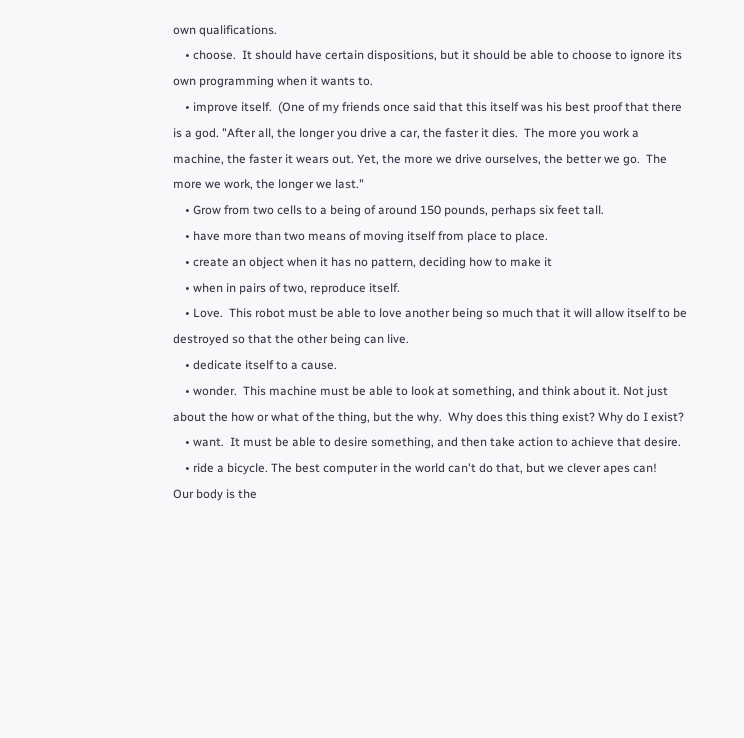own qualifications.
    • choose.  It should have certain dispositions, but it should be able to choose to ignore its own programming when it wants to.
    • improve itself.  (One of my friends once said that this itself was his best proof that there is a god. "After all, the longer you drive a car, the faster it dies.  The more you work a machine, the faster it wears out. Yet, the more we drive ourselves, the better we go.  The more we work, the longer we last."
    • Grow from two cells to a being of around 150 pounds, perhaps six feet tall.
    • have more than two means of moving itself from place to place.
    • create an object when it has no pattern, deciding how to make it
    • when in pairs of two, reproduce itself.
    • Love.  This robot must be able to love another being so much that it will allow itself to be destroyed so that the other being can live.
    • dedicate itself to a cause.
    • wonder.  This machine must be able to look at something, and think about it. Not just about the how or what of the thing, but the why.  Why does this thing exist? Why do I exist?
    • want.  It must be able to desire something, and then take action to achieve that desire.
    • ride a bicycle. The best computer in the world can't do that, but we clever apes can!
Our body is the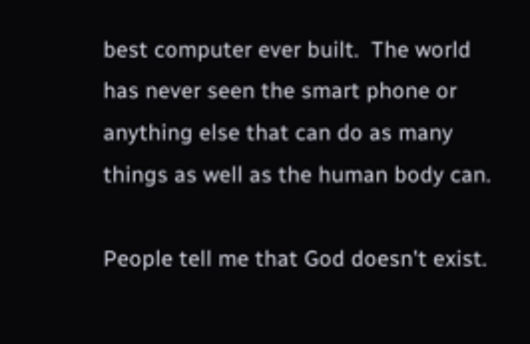best computer ever built.  The world has never seen the smart phone or anything else that can do as many things as well as the human body can.

People tell me that God doesn't exist.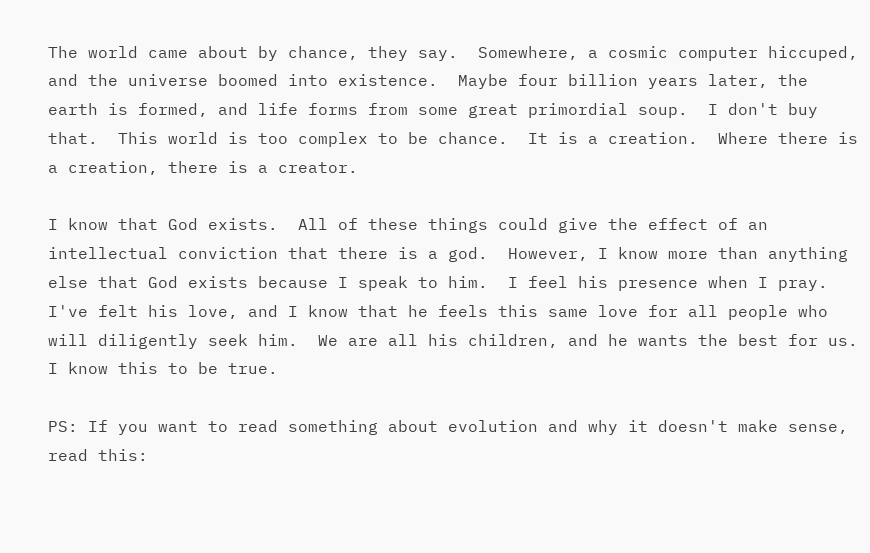The world came about by chance, they say.  Somewhere, a cosmic computer hiccuped, and the universe boomed into existence.  Maybe four billion years later, the earth is formed, and life forms from some great primordial soup.  I don't buy that.  This world is too complex to be chance.  It is a creation.  Where there is a creation, there is a creator.

I know that God exists.  All of these things could give the effect of an intellectual conviction that there is a god.  However, I know more than anything else that God exists because I speak to him.  I feel his presence when I pray.  I've felt his love, and I know that he feels this same love for all people who will diligently seek him.  We are all his children, and he wants the best for us.  I know this to be true.

PS: If you want to read something about evolution and why it doesn't make sense, read this: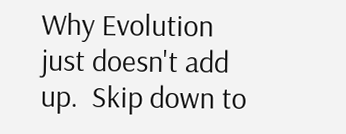Why Evolution just doesn't add up.  Skip down to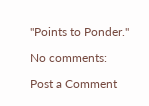"Points to Ponder."

No comments:

Post a Comment